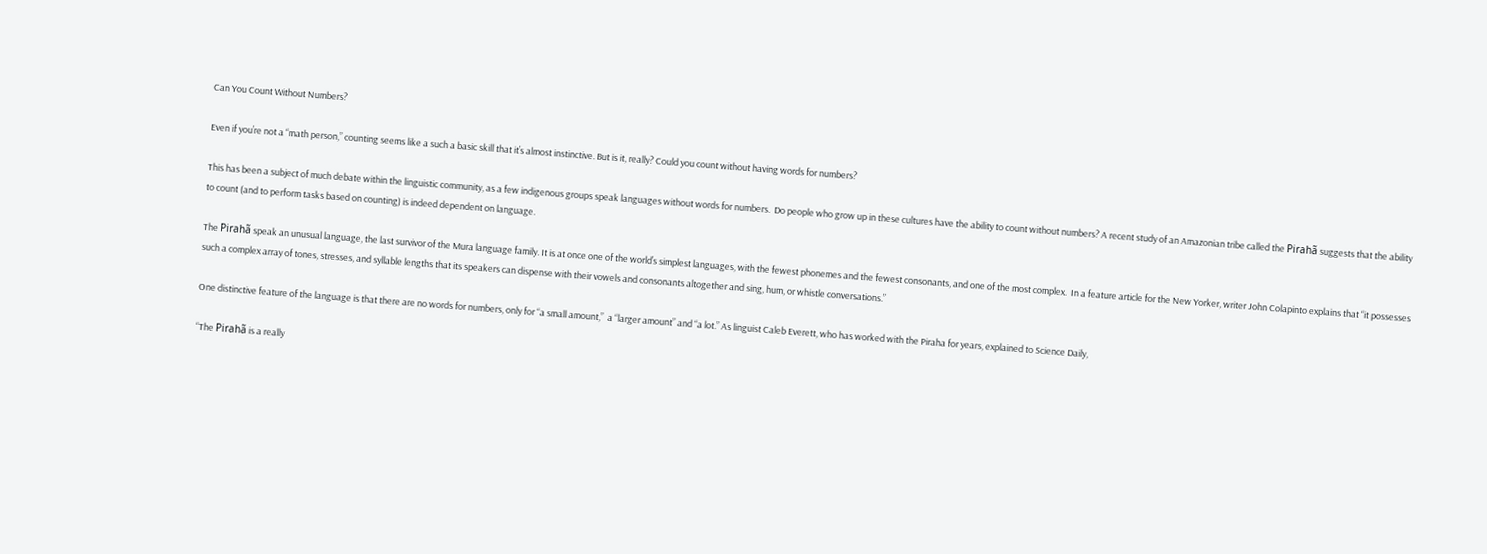Can You Count Without Numbers?

Even if you’re not a “math person,” counting seems like a such a basic skill that it’s almost instinctive. But is it, really? Could you count without having words for numbers?

This has been a subject of much debate within the linguistic community, as a few indigenous groups speak languages without words for numbers.  Do people who grow up in these cultures have the ability to count without numbers? A recent study of an Amazonian tribe called the Pirahã suggests that the ability to count (and to perform tasks based on counting) is indeed dependent on language.

The Pirahã speak an unusual language, the last survivor of the Mura language family. It is at once one of the world’s simplest languages, with the fewest phonemes and the fewest consonants, and one of the most complex.  In a feature article for the New Yorker, writer John Colapinto explains that “it possesses such a complex array of tones, stresses, and syllable lengths that its speakers can dispense with their vowels and consonants altogether and sing, hum, or whistle conversations.”

One distinctive feature of the language is that there are no words for numbers, only for “a small amount,”  a “larger amount” and “a lot.” As linguist Caleb Everett, who has worked with the Piraha for years, explained to Science Daily,

“The Pirahã is a really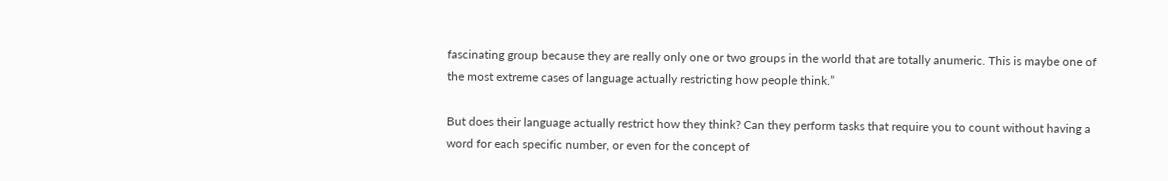fascinating group because they are really only one or two groups in the world that are totally anumeric. This is maybe one of the most extreme cases of language actually restricting how people think.”

But does their language actually restrict how they think? Can they perform tasks that require you to count without having a word for each specific number, or even for the concept of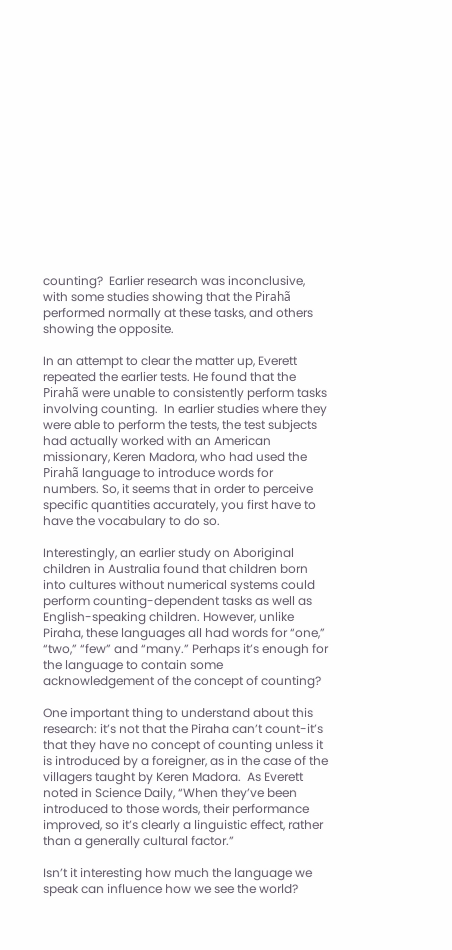counting?  Earlier research was inconclusive, with some studies showing that the Pirahã performed normally at these tasks, and others showing the opposite.

In an attempt to clear the matter up, Everett repeated the earlier tests. He found that the Pirahã were unable to consistently perform tasks involving counting.  In earlier studies where they were able to perform the tests, the test subjects had actually worked with an American missionary, Keren Madora, who had used the Pirahã language to introduce words for numbers. So, it seems that in order to perceive specific quantities accurately, you first have to have the vocabulary to do so.

Interestingly, an earlier study on Aboriginal children in Australia found that children born into cultures without numerical systems could perform counting-dependent tasks as well as English-speaking children. However, unlike Piraha, these languages all had words for “one,” “two,” “few” and “many.” Perhaps it’s enough for the language to contain some acknowledgement of the concept of counting?

One important thing to understand about this research: it’s not that the Piraha can’t count-it’s that they have no concept of counting unless it is introduced by a foreigner, as in the case of the villagers taught by Keren Madora.  As Everett noted in Science Daily, “When they’ve been introduced to those words, their performance improved, so it’s clearly a linguistic effect, rather than a generally cultural factor.”

Isn’t it interesting how much the language we speak can influence how we see the world?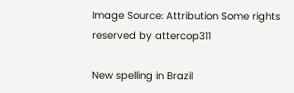Image Source: Attribution Some rights reserved by attercop311

New spelling in Brazil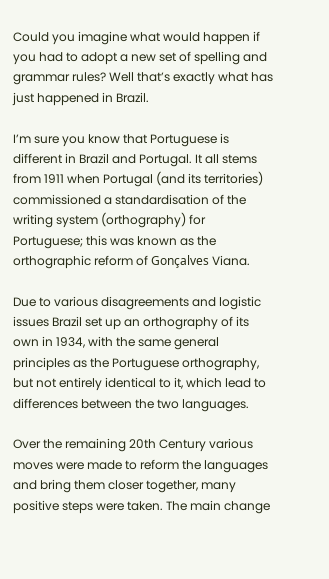Could you imagine what would happen if you had to adopt a new set of spelling and grammar rules? Well that’s exactly what has just happened in Brazil.

I’m sure you know that Portuguese is different in Brazil and Portugal. It all stems from 1911 when Portugal (and its territories) commissioned a standardisation of the writing system (orthography) for Portuguese; this was known as the orthographic reform of Gonçalves Viana.

Due to various disagreements and logistic issues Brazil set up an orthography of its own in 1934, with the same general principles as the Portuguese orthography, but not entirely identical to it, which lead to differences between the two languages.

Over the remaining 20th Century various moves were made to reform the languages and bring them closer together, many positive steps were taken. The main change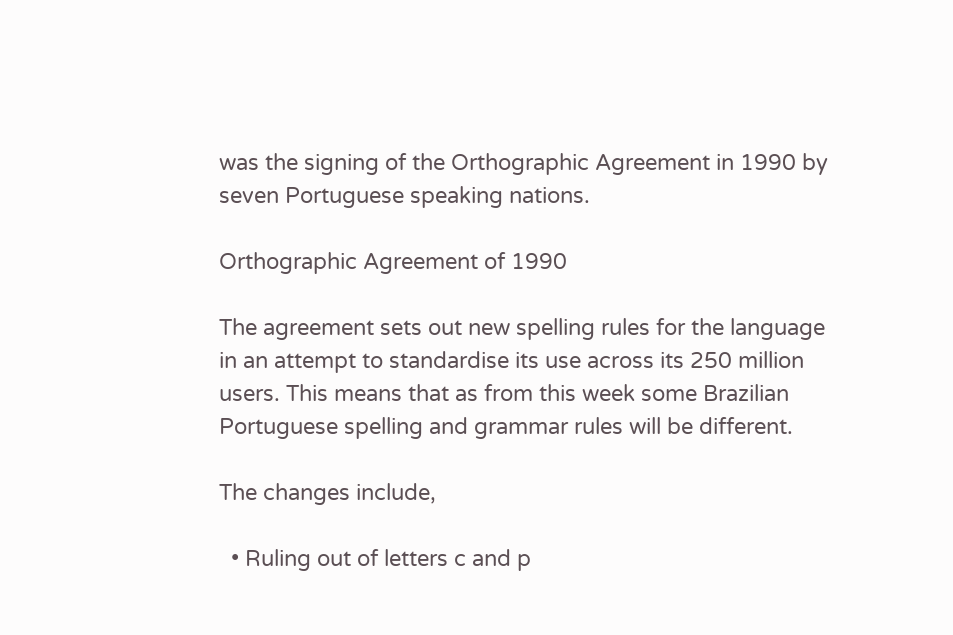was the signing of the Orthographic Agreement in 1990 by seven Portuguese speaking nations.

Orthographic Agreement of 1990

The agreement sets out new spelling rules for the language in an attempt to standardise its use across its 250 million users. This means that as from this week some Brazilian Portuguese spelling and grammar rules will be different.

The changes include,

  • Ruling out of letters c and p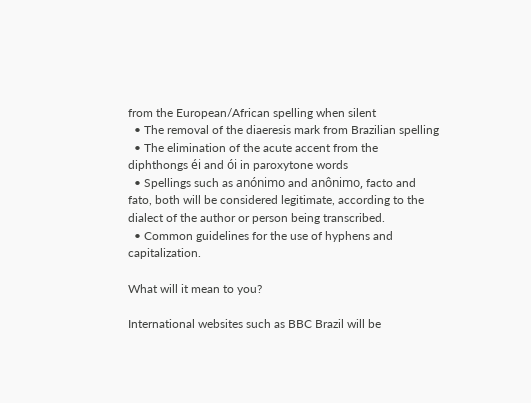from the European/African spelling when silent
  • The removal of the diaeresis mark from Brazilian spelling
  • The elimination of the acute accent from the diphthongs éi and ói in paroxytone words
  • Spellings such as anónimo and anônimo, facto and fato, both will be considered legitimate, according to the dialect of the author or person being transcribed.
  • Common guidelines for the use of hyphens and capitalization.

What will it mean to you?

International websites such as BBC Brazil will be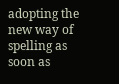adopting the new way of spelling as soon as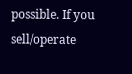possible. If you sell/operate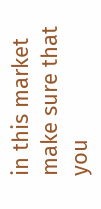in this market make sure that you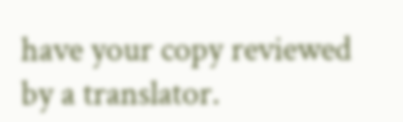have your copy reviewed by a translator.